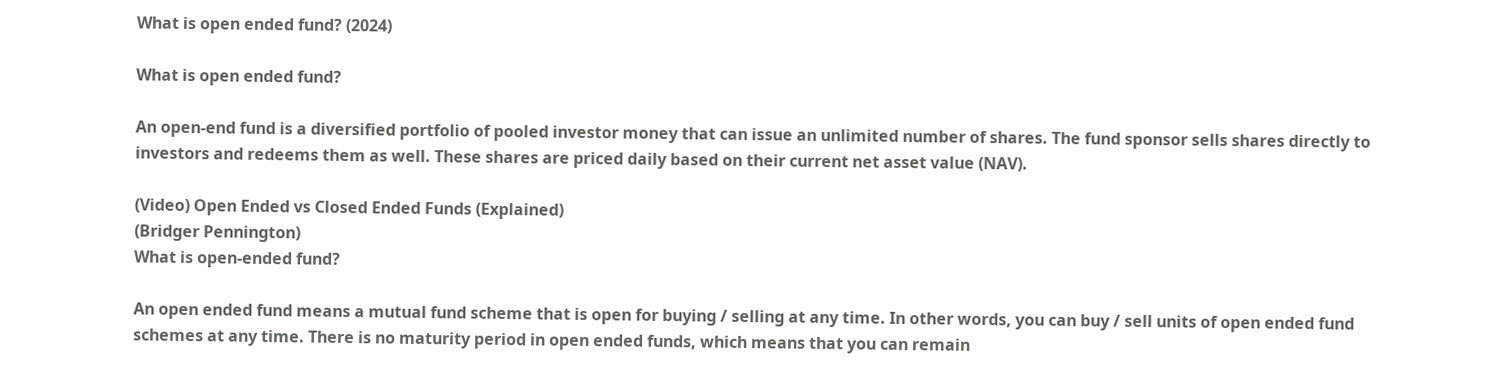What is open ended fund? (2024)

What is open ended fund?

An open-end fund is a diversified portfolio of pooled investor money that can issue an unlimited number of shares. The fund sponsor sells shares directly to investors and redeems them as well. These shares are priced daily based on their current net asset value (NAV).

(Video) Open Ended vs Closed Ended Funds (Explained)
(Bridger Pennington)
What is open-ended fund?

An open ended fund means a mutual fund scheme that is open for buying / selling at any time. In other words, you can buy / sell units of open ended fund schemes at any time. There is no maturity period in open ended funds, which means that you can remain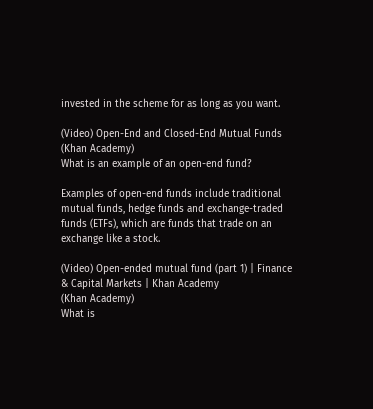invested in the scheme for as long as you want.

(Video) Open-End and Closed-End Mutual Funds
(Khan Academy)
What is an example of an open-end fund?

Examples of open-end funds include traditional mutual funds, hedge funds and exchange-traded funds (ETFs), which are funds that trade on an exchange like a stock.

(Video) Open-ended mutual fund (part 1) | Finance & Capital Markets | Khan Academy
(Khan Academy)
What is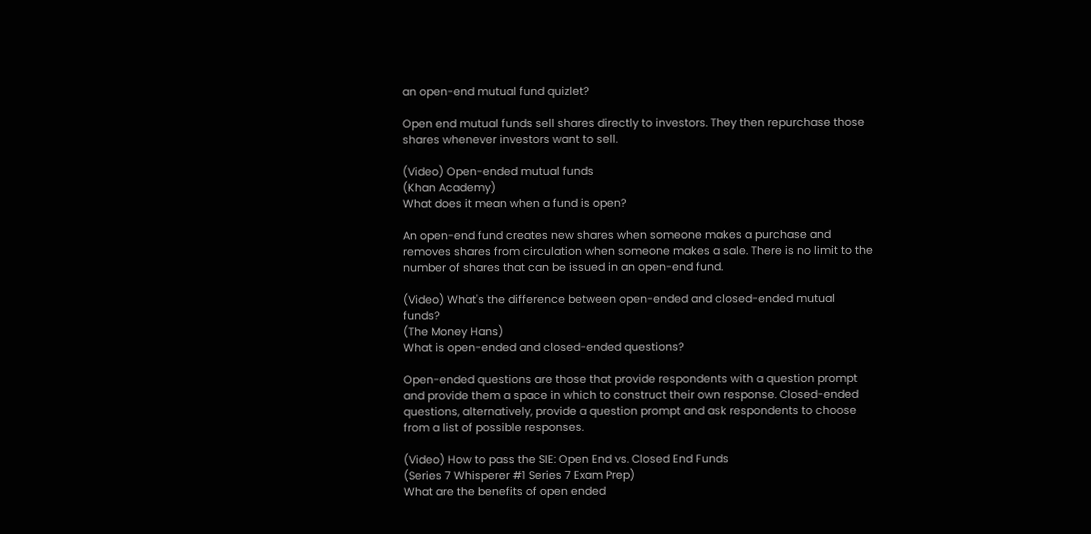an open-end mutual fund quizlet?

Open end mutual funds sell shares directly to investors. They then repurchase those shares whenever investors want to sell.

(Video) Open-ended mutual funds
(Khan Academy)
What does it mean when a fund is open?

An open-end fund creates new shares when someone makes a purchase and removes shares from circulation when someone makes a sale. There is no limit to the number of shares that can be issued in an open-end fund.

(Video) What's the difference between open-ended and closed-ended mutual funds?
(The Money Hans)
What is open-ended and closed-ended questions?

Open-ended questions are those that provide respondents with a question prompt and provide them a space in which to construct their own response. Closed-ended questions, alternatively, provide a question prompt and ask respondents to choose from a list of possible responses.

(Video) How to pass the SIE: Open End vs. Closed End Funds
(Series 7 Whisperer #1 Series 7 Exam Prep)
What are the benefits of open ended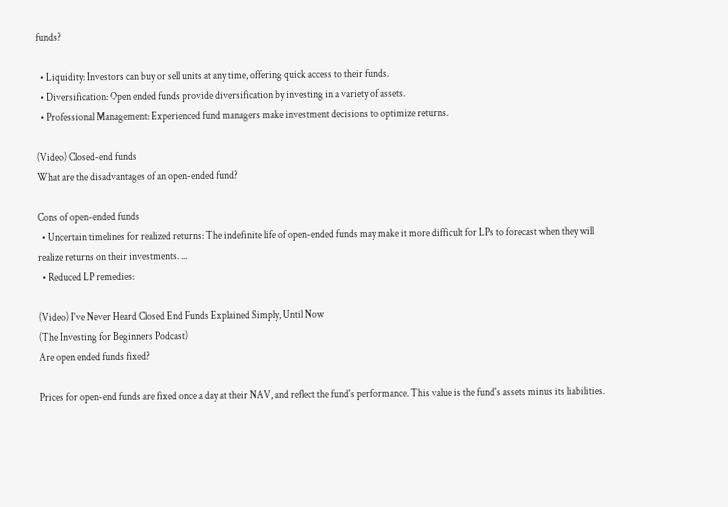funds?

  • Liquidity: Investors can buy or sell units at any time, offering quick access to their funds.
  • Diversification: Open ended funds provide diversification by investing in a variety of assets.
  • Professional Management: Experienced fund managers make investment decisions to optimize returns.

(Video) Closed-end funds
What are the disadvantages of an open-ended fund?

Cons of open-ended funds
  • Uncertain timelines for realized returns: The indefinite life of open-ended funds may make it more difficult for LPs to forecast when they will realize returns on their investments. ...
  • Reduced LP remedies:

(Video) I've Never Heard Closed End Funds Explained Simply, Until Now
(The Investing for Beginners Podcast)
Are open ended funds fixed?

Prices for open-end funds are fixed once a day at their NAV, and reflect the fund's performance. This value is the fund's assets minus its liabilities.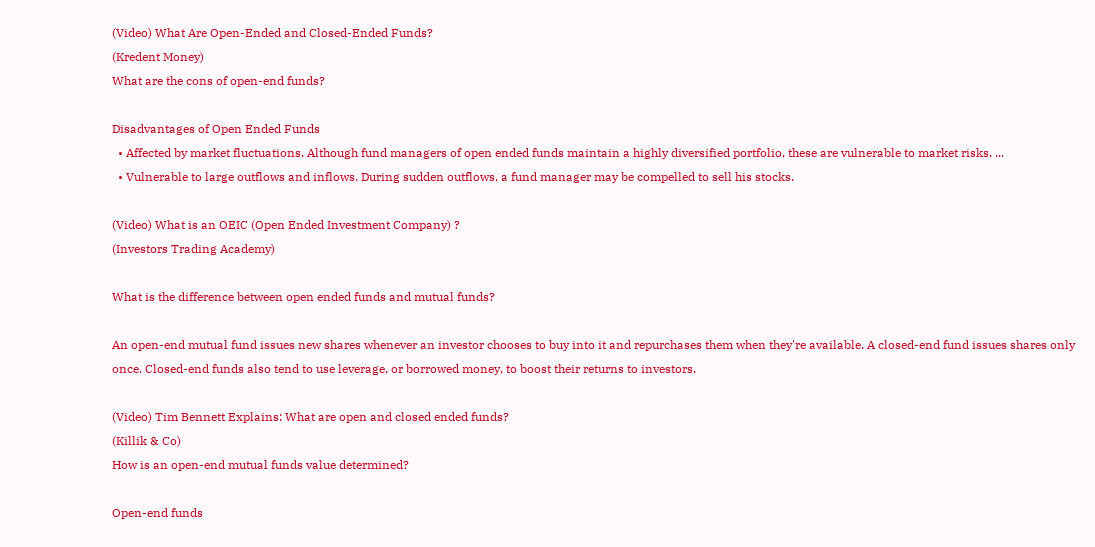(Video) What Are Open-Ended and Closed-Ended Funds?
(Kredent Money)
What are the cons of open-end funds?

Disadvantages of Open Ended Funds
  • Affected by market fluctuations. Although fund managers of open ended funds maintain a highly diversified portfolio, these are vulnerable to market risks. ...
  • Vulnerable to large outflows and inflows. During sudden outflows, a fund manager may be compelled to sell his stocks.

(Video) What is an OEIC (Open Ended Investment Company) ?
(Investors Trading Academy)

What is the difference between open ended funds and mutual funds?

An open-end mutual fund issues new shares whenever an investor chooses to buy into it and repurchases them when they're available. A closed-end fund issues shares only once. Closed-end funds also tend to use leverage, or borrowed money, to boost their returns to investors.

(Video) Tim Bennett Explains: What are open and closed ended funds?
(Killik & Co)
How is an open-end mutual funds value determined?

Open-end funds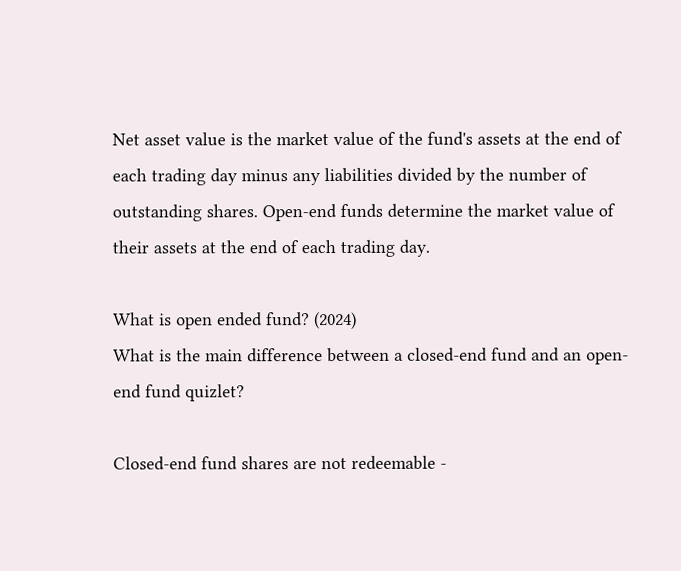Net asset value is the market value of the fund's assets at the end of each trading day minus any liabilities divided by the number of outstanding shares. Open-end funds determine the market value of their assets at the end of each trading day.

What is open ended fund? (2024)
What is the main difference between a closed-end fund and an open-end fund quizlet?

Closed-end fund shares are not redeemable -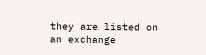they are listed on an exchange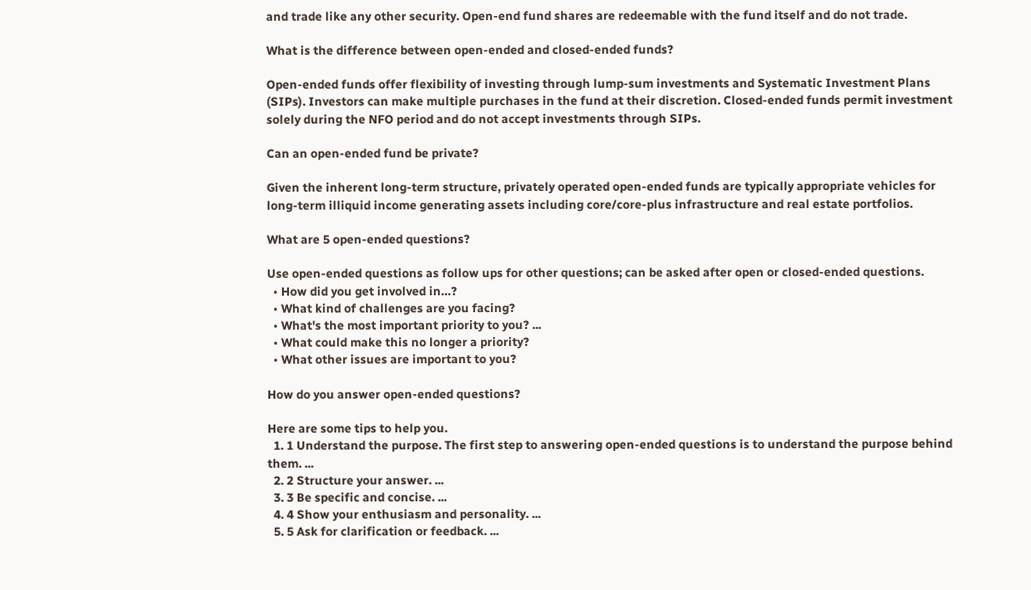and trade like any other security. Open-end fund shares are redeemable with the fund itself and do not trade.

What is the difference between open-ended and closed-ended funds?

Open-ended funds offer flexibility of investing through lump-sum investments and Systematic Investment Plans (SIPs). Investors can make multiple purchases in the fund at their discretion. Closed-ended funds permit investment solely during the NFO period and do not accept investments through SIPs.

Can an open-ended fund be private?

Given the inherent long-term structure, privately operated open-ended funds are typically appropriate vehicles for long-term illiquid income generating assets including core/core-plus infrastructure and real estate portfolios.

What are 5 open-ended questions?

Use open-ended questions as follow ups for other questions; can be asked after open or closed-ended questions.
  • How did you get involved in…?
  • What kind of challenges are you facing?
  • What's the most important priority to you? ...
  • What could make this no longer a priority?
  • What other issues are important to you?

How do you answer open-ended questions?

Here are some tips to help you.
  1. 1 Understand the purpose. The first step to answering open-ended questions is to understand the purpose behind them. ...
  2. 2 Structure your answer. ...
  3. 3 Be specific and concise. ...
  4. 4 Show your enthusiasm and personality. ...
  5. 5 Ask for clarification or feedback. ...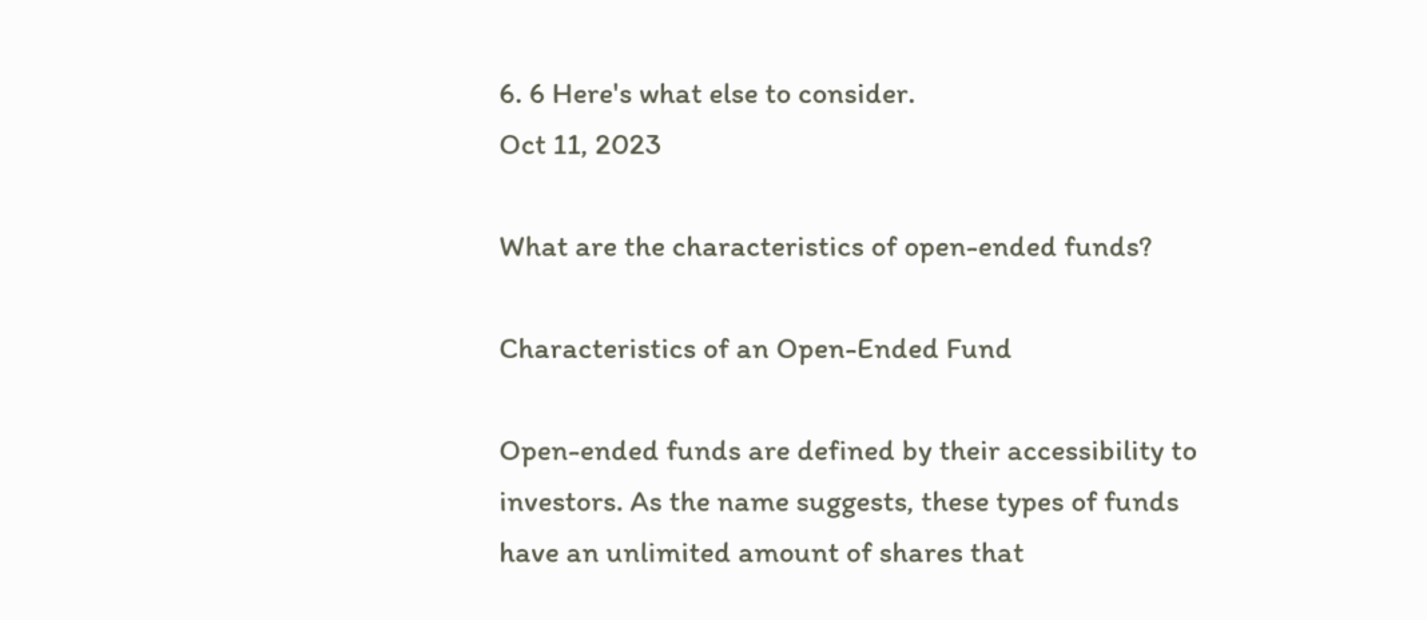6. 6 Here's what else to consider.
Oct 11, 2023

What are the characteristics of open-ended funds?

Characteristics of an Open-Ended Fund

Open-ended funds are defined by their accessibility to investors. As the name suggests, these types of funds have an unlimited amount of shares that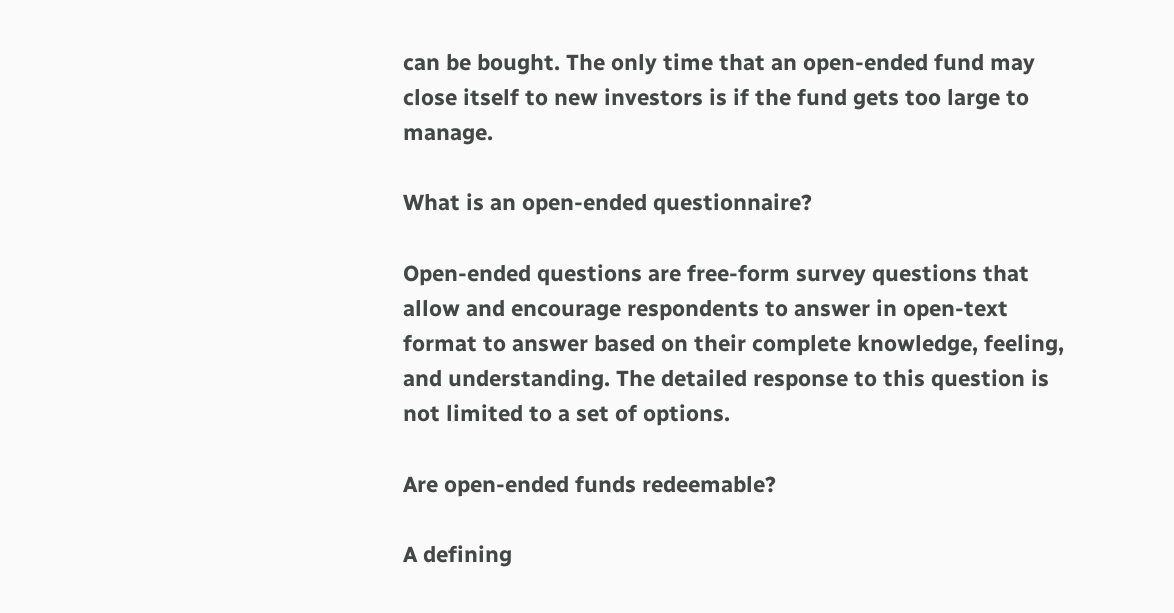can be bought. The only time that an open-ended fund may close itself to new investors is if the fund gets too large to manage.

What is an open-ended questionnaire?

Open-ended questions are free-form survey questions that allow and encourage respondents to answer in open-text format to answer based on their complete knowledge, feeling, and understanding. The detailed response to this question is not limited to a set of options.

Are open-ended funds redeemable?

A defining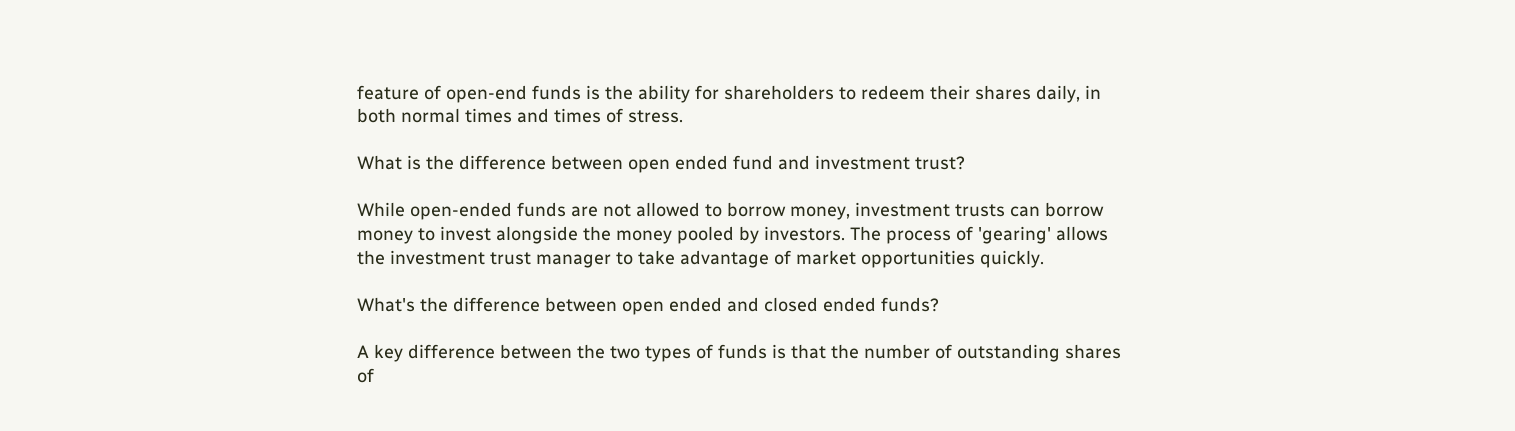feature of open-end funds is the ability for shareholders to redeem their shares daily, in both normal times and times of stress.

What is the difference between open ended fund and investment trust?

While open-ended funds are not allowed to borrow money, investment trusts can borrow money to invest alongside the money pooled by investors. The process of 'gearing' allows the investment trust manager to take advantage of market opportunities quickly.

What's the difference between open ended and closed ended funds?

A key difference between the two types of funds is that the number of outstanding shares of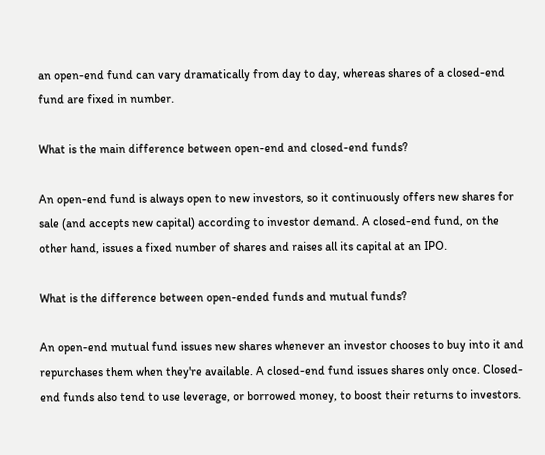an open-end fund can vary dramatically from day to day, whereas shares of a closed-end fund are fixed in number.

What is the main difference between open-end and closed-end funds?

An open-end fund is always open to new investors, so it continuously offers new shares for sale (and accepts new capital) according to investor demand. A closed-end fund, on the other hand, issues a fixed number of shares and raises all its capital at an IPO.

What is the difference between open-ended funds and mutual funds?

An open-end mutual fund issues new shares whenever an investor chooses to buy into it and repurchases them when they're available. A closed-end fund issues shares only once. Closed-end funds also tend to use leverage, or borrowed money, to boost their returns to investors.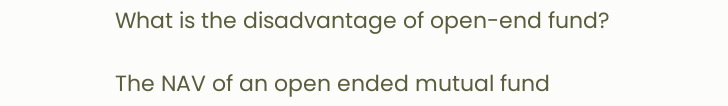What is the disadvantage of open-end fund?

The NAV of an open ended mutual fund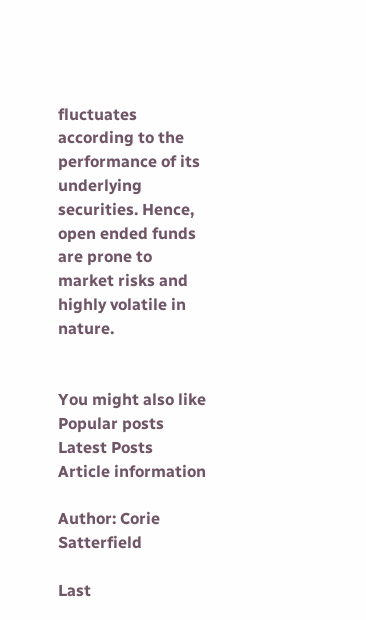fluctuates according to the performance of its underlying securities. Hence, open ended funds are prone to market risks and highly volatile in nature.


You might also like
Popular posts
Latest Posts
Article information

Author: Corie Satterfield

Last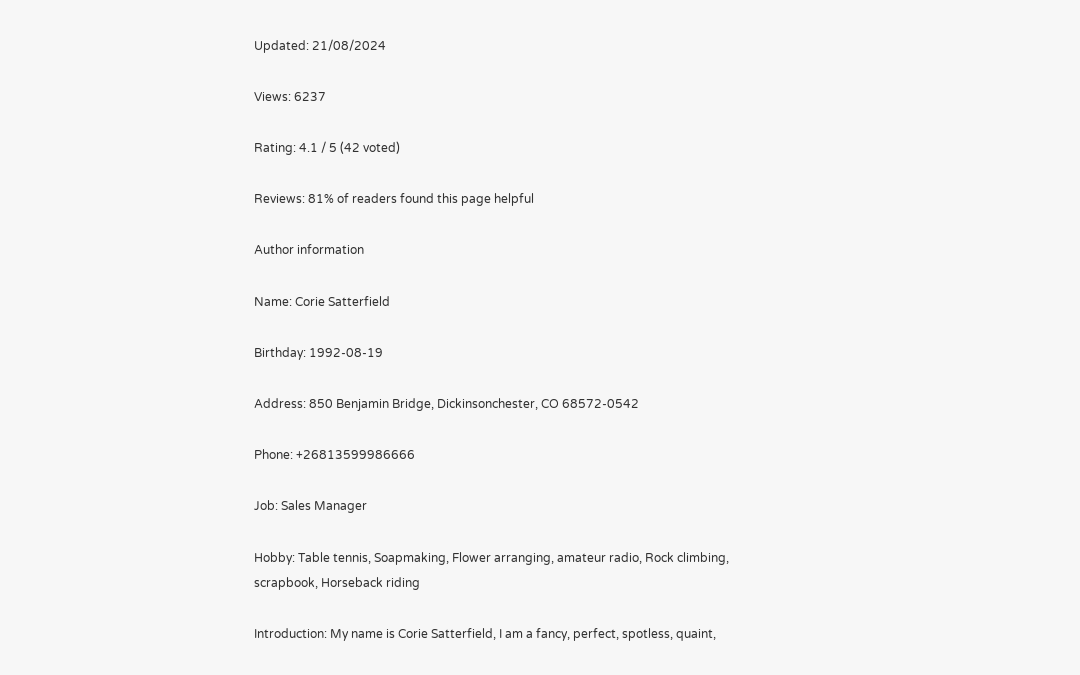Updated: 21/08/2024

Views: 6237

Rating: 4.1 / 5 (42 voted)

Reviews: 81% of readers found this page helpful

Author information

Name: Corie Satterfield

Birthday: 1992-08-19

Address: 850 Benjamin Bridge, Dickinsonchester, CO 68572-0542

Phone: +26813599986666

Job: Sales Manager

Hobby: Table tennis, Soapmaking, Flower arranging, amateur radio, Rock climbing, scrapbook, Horseback riding

Introduction: My name is Corie Satterfield, I am a fancy, perfect, spotless, quaint,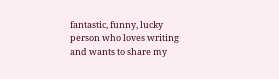fantastic, funny, lucky person who loves writing and wants to share my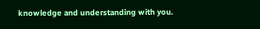knowledge and understanding with you.